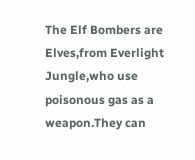The Elf Bombers are Elves,from Everlight Jungle,who use poisonous gas as a weapon.They can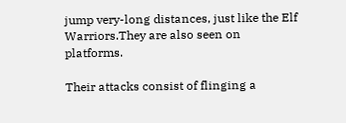jump very-long distances, just like the Elf Warriors.They are also seen on platforms.

Their attacks consist of flinging a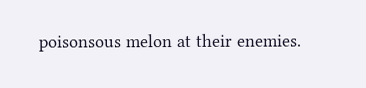poisonsous melon at their enemies.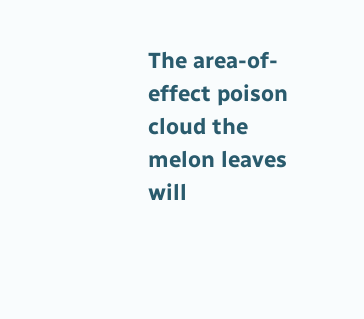The area-of-effect poison cloud the melon leaves will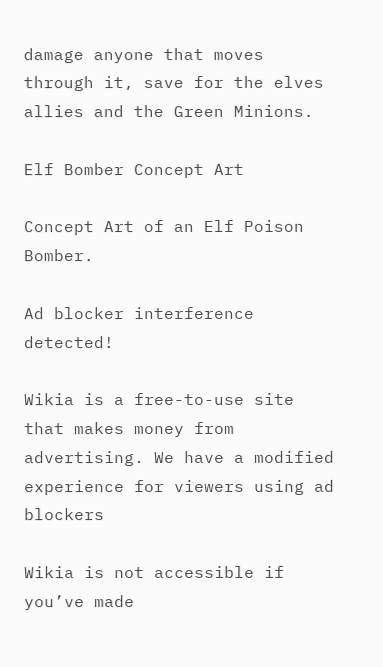damage anyone that moves through it, save for the elves allies and the Green Minions.

Elf Bomber Concept Art

Concept Art of an Elf Poison Bomber.

Ad blocker interference detected!

Wikia is a free-to-use site that makes money from advertising. We have a modified experience for viewers using ad blockers

Wikia is not accessible if you’ve made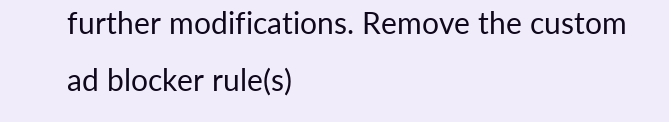further modifications. Remove the custom ad blocker rule(s)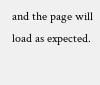and the page will load as expected.